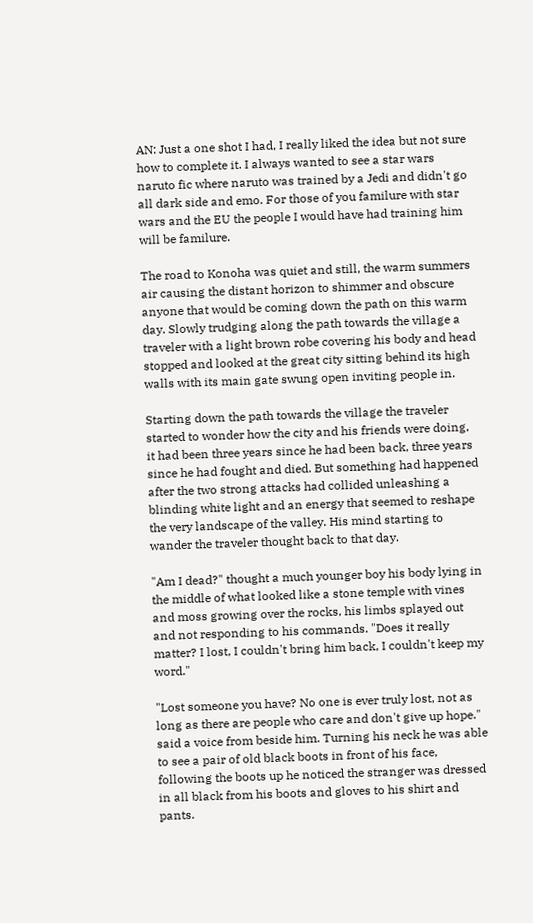AN: Just a one shot I had, I really liked the idea but not sure how to complete it. I always wanted to see a star wars naruto fic where naruto was trained by a Jedi and didn't go all dark side and emo. For those of you familure with star wars and the EU the people I would have had training him will be familure.

The road to Konoha was quiet and still, the warm summers air causing the distant horizon to shimmer and obscure anyone that would be coming down the path on this warm day. Slowly trudging along the path towards the village a traveler with a light brown robe covering his body and head stopped and looked at the great city sitting behind its high walls with its main gate swung open inviting people in.

Starting down the path towards the village the traveler started to wonder how the city and his friends were doing, it had been three years since he had been back, three years since he had fought and died. But something had happened after the two strong attacks had collided unleashing a blinding white light and an energy that seemed to reshape the very landscape of the valley. His mind starting to wander the traveler thought back to that day.

"Am I dead?" thought a much younger boy his body lying in the middle of what looked like a stone temple with vines and moss growing over the rocks, his limbs splayed out and not responding to his commands. "Does it really matter? I lost, I couldn't bring him back, I couldn't keep my word."

"Lost someone you have? No one is ever truly lost, not as long as there are people who care and don't give up hope." said a voice from beside him. Turning his neck he was able to see a pair of old black boots in front of his face, following the boots up he noticed the stranger was dressed in all black from his boots and gloves to his shirt and pants.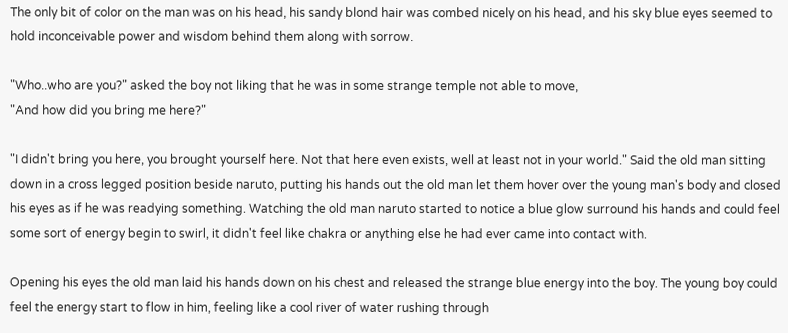The only bit of color on the man was on his head, his sandy blond hair was combed nicely on his head, and his sky blue eyes seemed to hold inconceivable power and wisdom behind them along with sorrow.

"Who..who are you?" asked the boy not liking that he was in some strange temple not able to move,
"And how did you bring me here?"

"I didn't bring you here, you brought yourself here. Not that here even exists, well at least not in your world." Said the old man sitting down in a cross legged position beside naruto, putting his hands out the old man let them hover over the young man's body and closed his eyes as if he was readying something. Watching the old man naruto started to notice a blue glow surround his hands and could feel some sort of energy begin to swirl, it didn't feel like chakra or anything else he had ever came into contact with.

Opening his eyes the old man laid his hands down on his chest and released the strange blue energy into the boy. The young boy could feel the energy start to flow in him, feeling like a cool river of water rushing through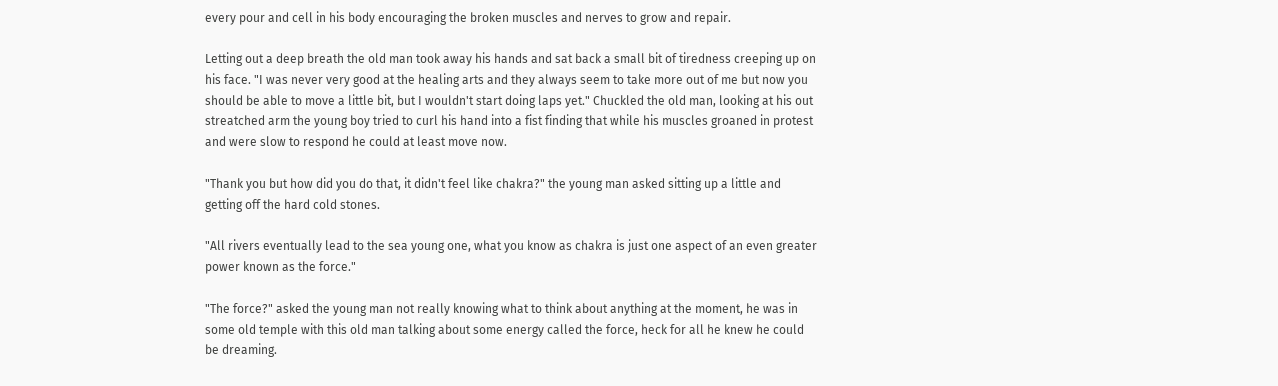every pour and cell in his body encouraging the broken muscles and nerves to grow and repair.

Letting out a deep breath the old man took away his hands and sat back a small bit of tiredness creeping up on his face. "I was never very good at the healing arts and they always seem to take more out of me but now you should be able to move a little bit, but I wouldn't start doing laps yet." Chuckled the old man, looking at his out streatched arm the young boy tried to curl his hand into a fist finding that while his muscles groaned in protest and were slow to respond he could at least move now.

"Thank you but how did you do that, it didn't feel like chakra?" the young man asked sitting up a little and getting off the hard cold stones.

"All rivers eventually lead to the sea young one, what you know as chakra is just one aspect of an even greater power known as the force."

"The force?" asked the young man not really knowing what to think about anything at the moment, he was in some old temple with this old man talking about some energy called the force, heck for all he knew he could be dreaming.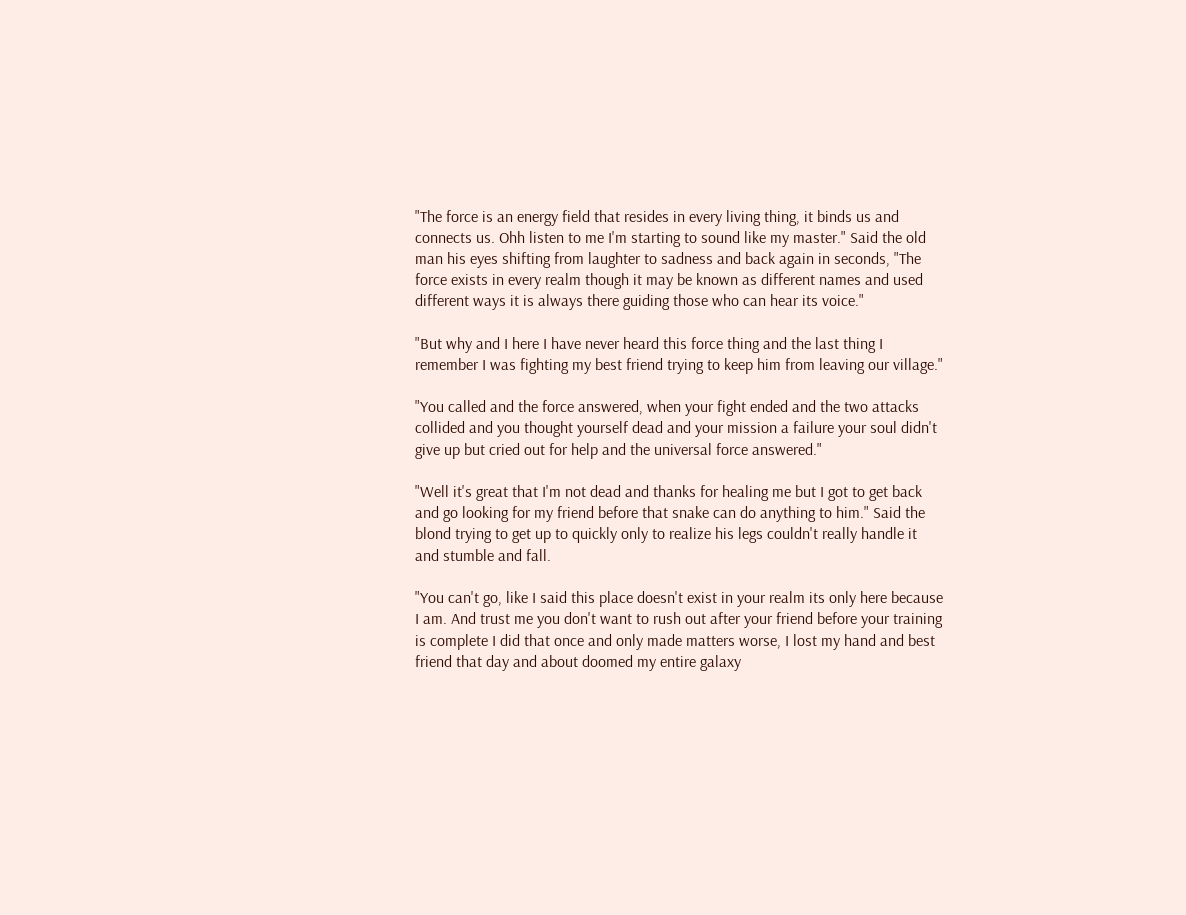"The force is an energy field that resides in every living thing, it binds us and connects us. Ohh listen to me I'm starting to sound like my master." Said the old man his eyes shifting from laughter to sadness and back again in seconds, "The force exists in every realm though it may be known as different names and used different ways it is always there guiding those who can hear its voice."

"But why and I here I have never heard this force thing and the last thing I remember I was fighting my best friend trying to keep him from leaving our village."

"You called and the force answered, when your fight ended and the two attacks collided and you thought yourself dead and your mission a failure your soul didn't give up but cried out for help and the universal force answered."

"Well it's great that I'm not dead and thanks for healing me but I got to get back and go looking for my friend before that snake can do anything to him." Said the blond trying to get up to quickly only to realize his legs couldn't really handle it and stumble and fall.

"You can't go, like I said this place doesn't exist in your realm its only here because I am. And trust me you don't want to rush out after your friend before your training is complete I did that once and only made matters worse, I lost my hand and best friend that day and about doomed my entire galaxy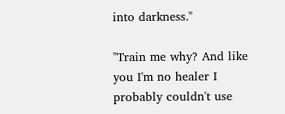into darkness."

"Train me why? And like you I'm no healer I probably couldn't use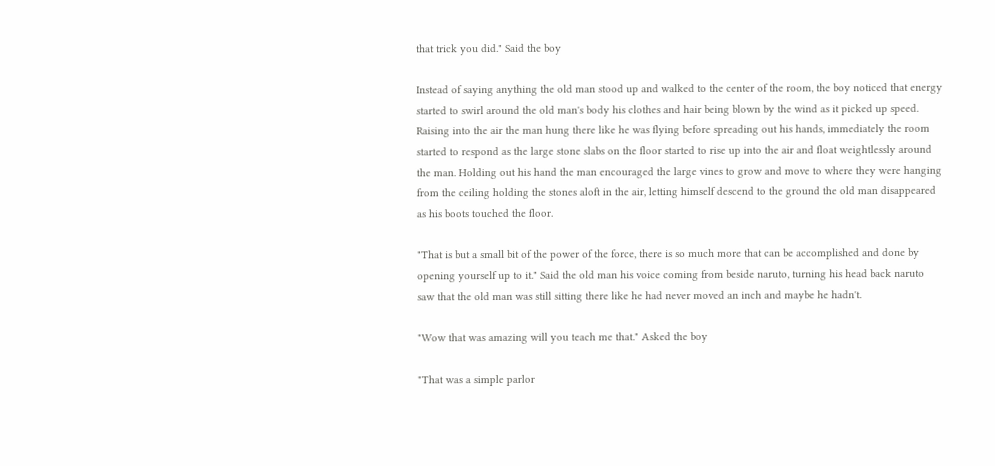that trick you did." Said the boy

Instead of saying anything the old man stood up and walked to the center of the room, the boy noticed that energy started to swirl around the old man's body his clothes and hair being blown by the wind as it picked up speed. Raising into the air the man hung there like he was flying before spreading out his hands, immediately the room started to respond as the large stone slabs on the floor started to rise up into the air and float weightlessly around the man. Holding out his hand the man encouraged the large vines to grow and move to where they were hanging from the ceiling holding the stones aloft in the air, letting himself descend to the ground the old man disappeared as his boots touched the floor.

"That is but a small bit of the power of the force, there is so much more that can be accomplished and done by opening yourself up to it." Said the old man his voice coming from beside naruto, turning his head back naruto saw that the old man was still sitting there like he had never moved an inch and maybe he hadn't.

"Wow that was amazing will you teach me that." Asked the boy

"That was a simple parlor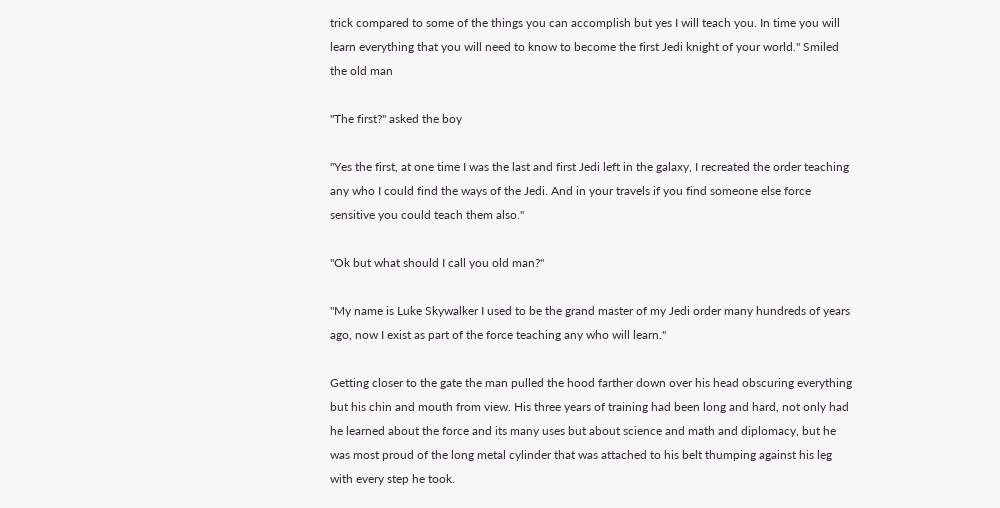trick compared to some of the things you can accomplish but yes I will teach you. In time you will learn everything that you will need to know to become the first Jedi knight of your world." Smiled the old man

"The first?" asked the boy

"Yes the first, at one time I was the last and first Jedi left in the galaxy, I recreated the order teaching any who I could find the ways of the Jedi. And in your travels if you find someone else force sensitive you could teach them also."

"Ok but what should I call you old man?"

"My name is Luke Skywalker I used to be the grand master of my Jedi order many hundreds of years ago, now I exist as part of the force teaching any who will learn."

Getting closer to the gate the man pulled the hood farther down over his head obscuring everything but his chin and mouth from view. His three years of training had been long and hard, not only had he learned about the force and its many uses but about science and math and diplomacy, but he was most proud of the long metal cylinder that was attached to his belt thumping against his leg with every step he took.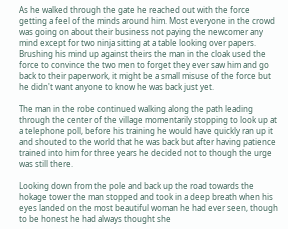As he walked through the gate he reached out with the force getting a feel of the minds around him. Most everyone in the crowd was going on about their business not paying the newcomer any mind except for two ninja sitting at a table looking over papers. Brushing his mind up against theirs the man in the cloak used the force to convince the two men to forget they ever saw him and go back to their paperwork, it might be a small misuse of the force but he didn't want anyone to know he was back just yet.

The man in the robe continued walking along the path leading through the center of the village momentarily stopping to look up at a telephone poll, before his training he would have quickly ran up it and shouted to the world that he was back but after having patience trained into him for three years he decided not to though the urge was still there.

Looking down from the pole and back up the road towards the hokage tower the man stopped and took in a deep breath when his eyes landed on the most beautiful woman he had ever seen, though to be honest he had always thought she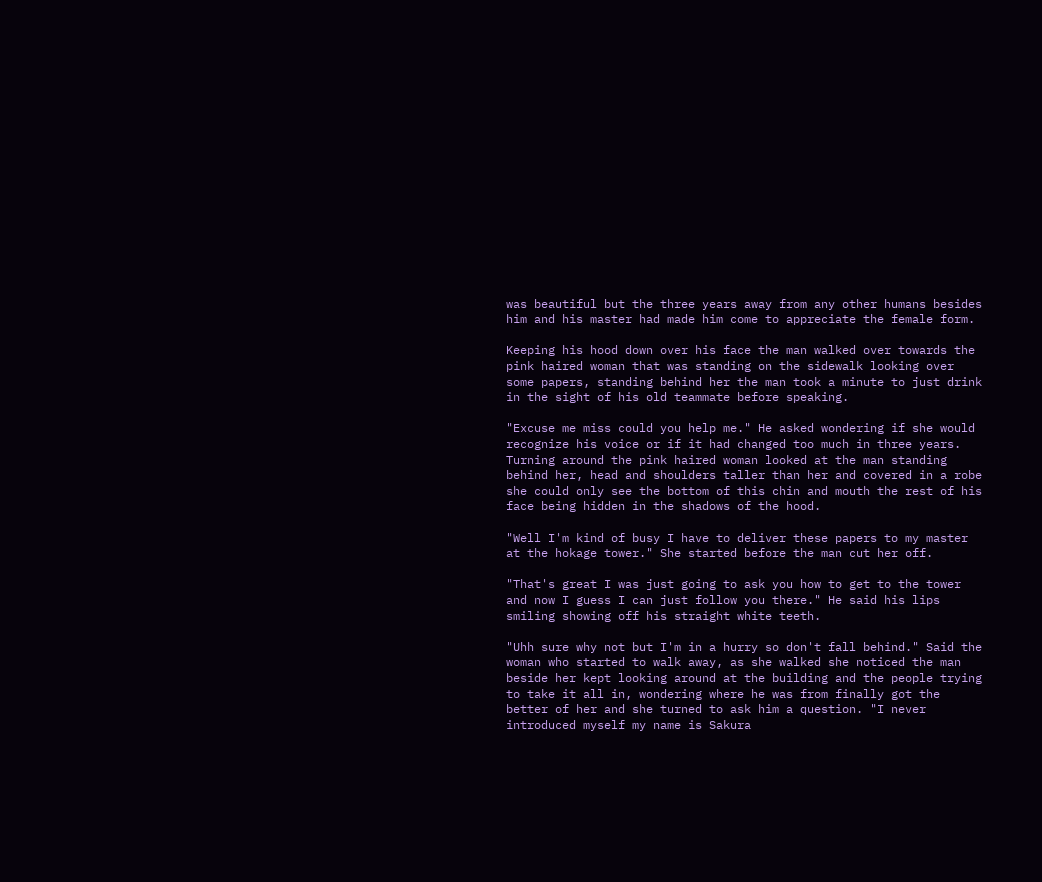was beautiful but the three years away from any other humans besides him and his master had made him come to appreciate the female form.

Keeping his hood down over his face the man walked over towards the pink haired woman that was standing on the sidewalk looking over some papers, standing behind her the man took a minute to just drink in the sight of his old teammate before speaking.

"Excuse me miss could you help me." He asked wondering if she would recognize his voice or if it had changed too much in three years. Turning around the pink haired woman looked at the man standing behind her, head and shoulders taller than her and covered in a robe she could only see the bottom of this chin and mouth the rest of his face being hidden in the shadows of the hood.

"Well I'm kind of busy I have to deliver these papers to my master at the hokage tower." She started before the man cut her off.

"That's great I was just going to ask you how to get to the tower and now I guess I can just follow you there." He said his lips smiling showing off his straight white teeth.

"Uhh sure why not but I'm in a hurry so don't fall behind." Said the woman who started to walk away, as she walked she noticed the man beside her kept looking around at the building and the people trying to take it all in, wondering where he was from finally got the better of her and she turned to ask him a question. "I never introduced myself my name is Sakura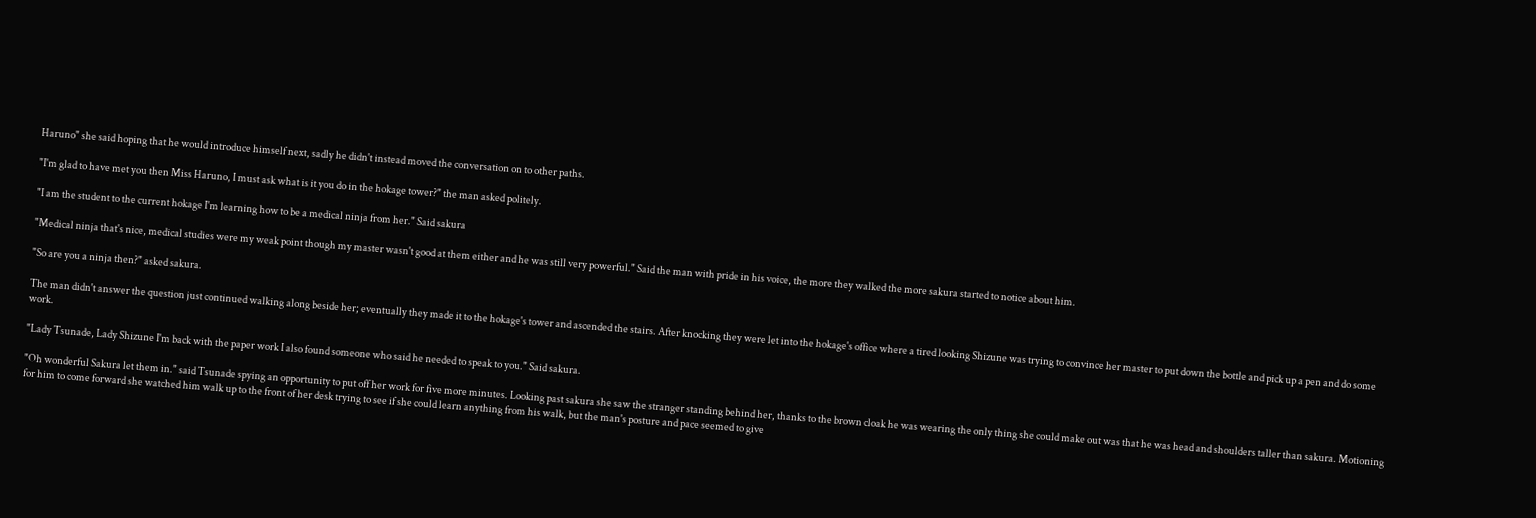Haruno" she said hoping that he would introduce himself next, sadly he didn't instead moved the conversation on to other paths.

"I'm glad to have met you then Miss Haruno, I must ask what is it you do in the hokage tower?" the man asked politely.

"I am the student to the current hokage I'm learning how to be a medical ninja from her." Said sakura

"Medical ninja that's nice, medical studies were my weak point though my master wasn't good at them either and he was still very powerful." Said the man with pride in his voice, the more they walked the more sakura started to notice about him.

"So are you a ninja then?" asked sakura.

The man didn't answer the question just continued walking along beside her; eventually they made it to the hokage's tower and ascended the stairs. After knocking they were let into the hokage's office where a tired looking Shizune was trying to convince her master to put down the bottle and pick up a pen and do some work.

"Lady Tsunade, Lady Shizune I'm back with the paper work I also found someone who said he needed to speak to you." Said sakura.

"Oh wonderful Sakura let them in." said Tsunade spying an opportunity to put off her work for five more minutes. Looking past sakura she saw the stranger standing behind her, thanks to the brown cloak he was wearing the only thing she could make out was that he was head and shoulders taller than sakura. Motioning for him to come forward she watched him walk up to the front of her desk trying to see if she could learn anything from his walk, but the man's posture and pace seemed to give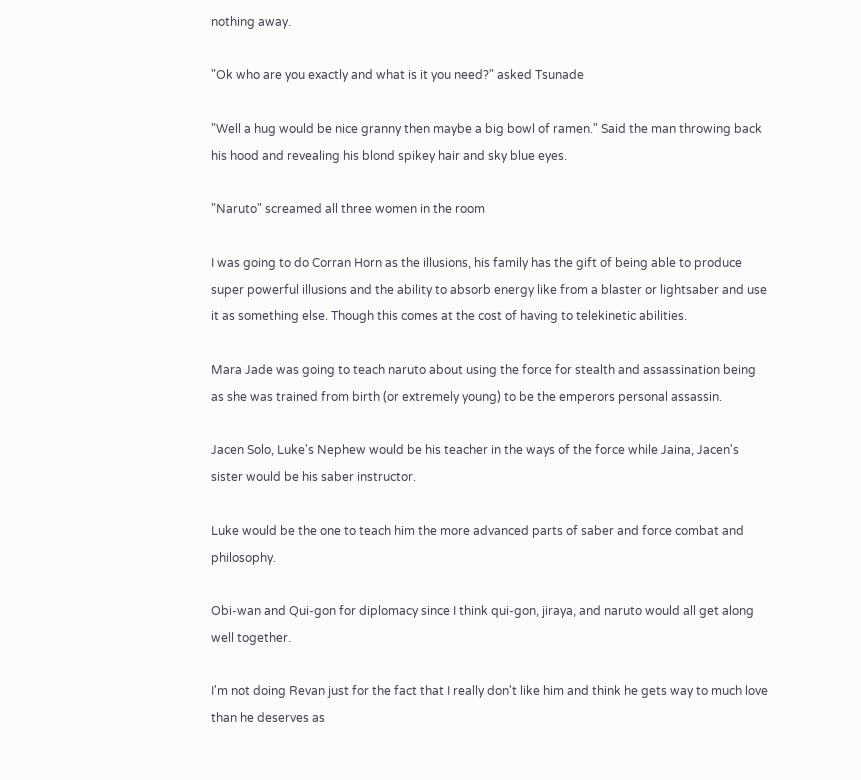nothing away.

"Ok who are you exactly and what is it you need?" asked Tsunade

"Well a hug would be nice granny then maybe a big bowl of ramen." Said the man throwing back his hood and revealing his blond spikey hair and sky blue eyes.

"Naruto" screamed all three women in the room

I was going to do Corran Horn as the illusions, his family has the gift of being able to produce super powerful illusions and the ability to absorb energy like from a blaster or lightsaber and use it as something else. Though this comes at the cost of having to telekinetic abilities.

Mara Jade was going to teach naruto about using the force for stealth and assassination being as she was trained from birth (or extremely young) to be the emperors personal assassin.

Jacen Solo, Luke's Nephew would be his teacher in the ways of the force while Jaina, Jacen's sister would be his saber instructor.

Luke would be the one to teach him the more advanced parts of saber and force combat and philosophy.

Obi-wan and Qui-gon for diplomacy since I think qui-gon, jiraya, and naruto would all get along well together.

I'm not doing Revan just for the fact that I really don't like him and think he gets way to much love than he deserves as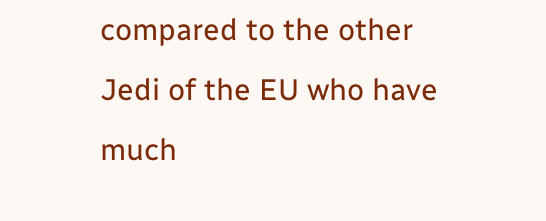compared to the other Jedi of the EU who have much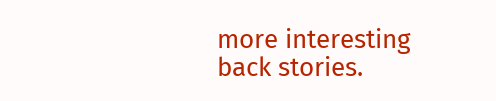more interesting back stories.